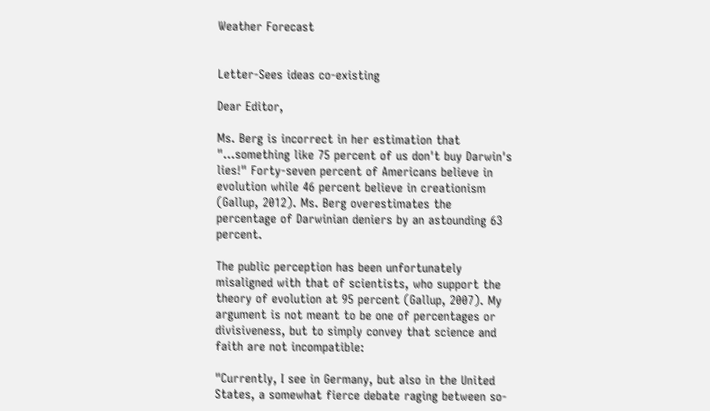Weather Forecast


Letter-Sees ideas co-existing

Dear Editor,

Ms. Berg is incorrect in her estimation that "...something like 75 percent of us don't buy Darwin's lies!" Forty-seven percent of Americans believe in evolution while 46 percent believe in creationism (Gallup, 2012). Ms. Berg overestimates the percentage of Darwinian deniers by an astounding 63 percent.

The public perception has been unfortunately misaligned with that of scientists, who support the theory of evolution at 95 percent (Gallup, 2007). My argument is not meant to be one of percentages or divisiveness, but to simply convey that science and faith are not incompatible:

"Currently, I see in Germany, but also in the United States, a somewhat fierce debate raging between so-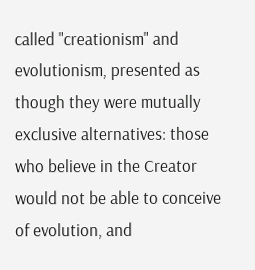called "creationism" and evolutionism, presented as though they were mutually exclusive alternatives: those who believe in the Creator would not be able to conceive of evolution, and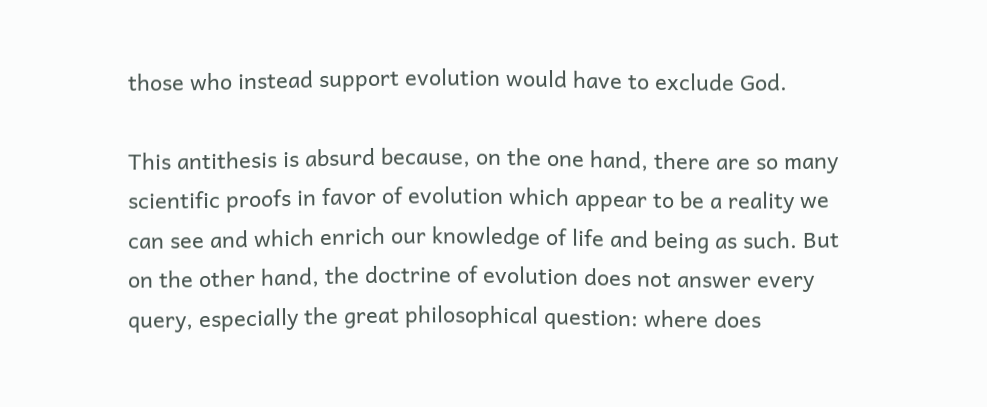those who instead support evolution would have to exclude God.

This antithesis is absurd because, on the one hand, there are so many scientific proofs in favor of evolution which appear to be a reality we can see and which enrich our knowledge of life and being as such. But on the other hand, the doctrine of evolution does not answer every query, especially the great philosophical question: where does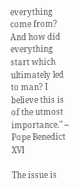everything come from? And how did everything start which ultimately led to man? I believe this is of the utmost importance." -- Pope Benedict XVI

The issue is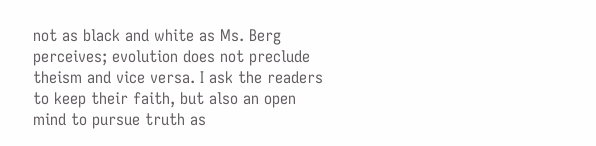not as black and white as Ms. Berg perceives; evolution does not preclude theism and vice versa. I ask the readers to keep their faith, but also an open mind to pursue truth as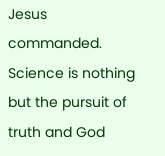Jesus commanded. Science is nothing but the pursuit of truth and God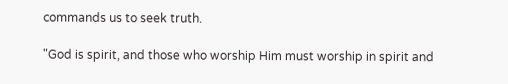commands us to seek truth.

"God is spirit, and those who worship Him must worship in spirit and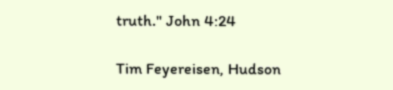truth." John 4:24

Tim Feyereisen, Hudson